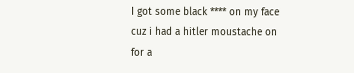I got some black **** on my face cuz i had a hitler moustache on for a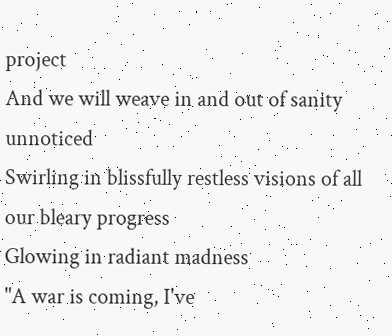project
And we will weave in and out of sanity unnoticed
Swirling in blissfully restless visions of all our bleary progress
Glowing in radiant madness
"A war is coming, I've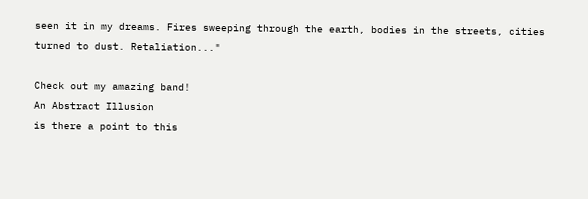seen it in my dreams. Fires sweeping through the earth, bodies in the streets, cities turned to dust. Retaliation..."

Check out my amazing band!
An Abstract Illusion
is there a point to this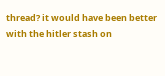thread? it would have been better with the hitler stash on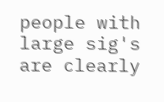people with large sig's are clearly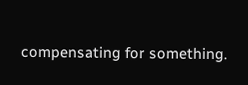compensating for something.